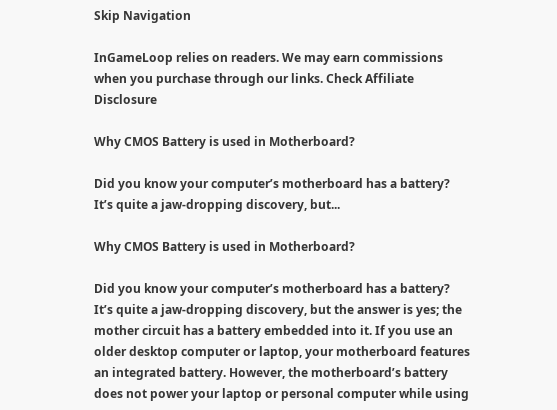Skip Navigation

InGameLoop relies on readers. We may earn commissions when you purchase through our links. Check Affiliate Disclosure

Why CMOS Battery is used in Motherboard?

Did you know your computer’s motherboard has a battery? It’s quite a jaw-dropping discovery, but...

Why CMOS Battery is used in Motherboard?

Did you know your computer’s motherboard has a battery? It’s quite a jaw-dropping discovery, but the answer is yes; the mother circuit has a battery embedded into it. If you use an older desktop computer or laptop, your motherboard features an integrated battery. However, the motherboard’s battery does not power your laptop or personal computer while using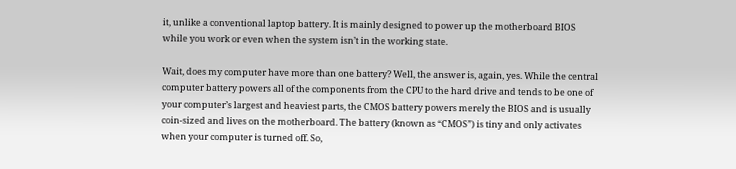it, unlike a conventional laptop battery. It is mainly designed to power up the motherboard BIOS while you work or even when the system isn’t in the working state.

Wait, does my computer have more than one battery? Well, the answer is, again, yes. While the central computer battery powers all of the components from the CPU to the hard drive and tends to be one of your computer’s largest and heaviest parts, the CMOS battery powers merely the BIOS and is usually coin-sized and lives on the motherboard. The battery (known as “CMOS”) is tiny and only activates when your computer is turned off. So,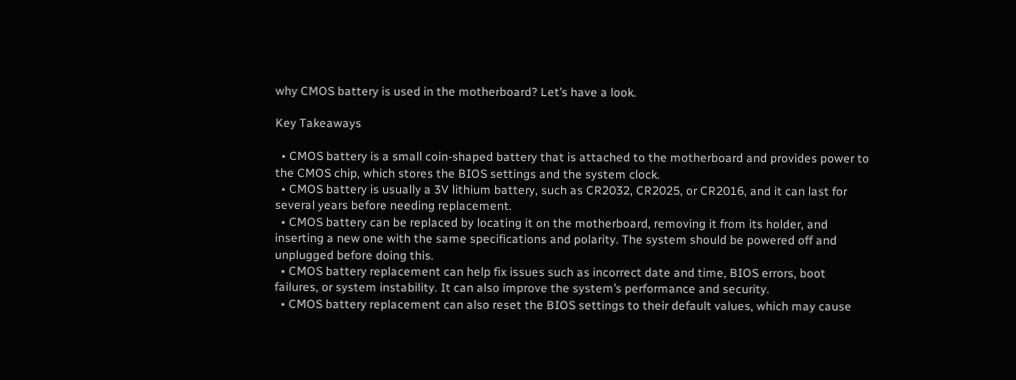why CMOS battery is used in the motherboard? Let’s have a look.

Key Takeaways

  • CMOS battery is a small coin-shaped battery that is attached to the motherboard and provides power to the CMOS chip, which stores the BIOS settings and the system clock.
  • CMOS battery is usually a 3V lithium battery, such as CR2032, CR2025, or CR2016, and it can last for several years before needing replacement.
  • CMOS battery can be replaced by locating it on the motherboard, removing it from its holder, and inserting a new one with the same specifications and polarity. The system should be powered off and unplugged before doing this.
  • CMOS battery replacement can help fix issues such as incorrect date and time, BIOS errors, boot failures, or system instability. It can also improve the system’s performance and security.
  • CMOS battery replacement can also reset the BIOS settings to their default values, which may cause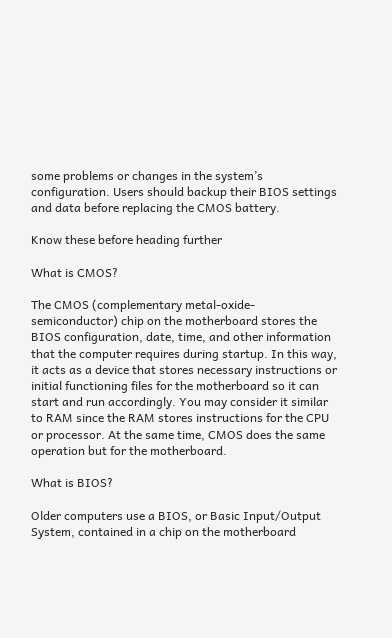some problems or changes in the system’s configuration. Users should backup their BIOS settings and data before replacing the CMOS battery.

Know these before heading further

What is CMOS?

The CMOS (complementary metal-oxide-semiconductor) chip on the motherboard stores the BIOS configuration, date, time, and other information that the computer requires during startup. In this way, it acts as a device that stores necessary instructions or initial functioning files for the motherboard so it can start and run accordingly. You may consider it similar to RAM since the RAM stores instructions for the CPU or processor. At the same time, CMOS does the same operation but for the motherboard.

What is BIOS?

Older computers use a BIOS, or Basic Input/Output System, contained in a chip on the motherboard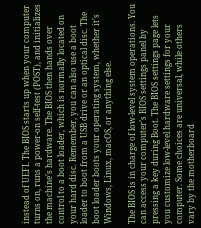instead of UEFI. The BIOS starts up when your computer turns on, runs a power-on self-test (POST), and initializes the machine’s hardware. The BIOS then hands over control to a boot loader, which is normally located on your hard disc. Remember, you can also use a boot loader to boot from a USB drive or an optical disc. The boot loader boots your operating system, whether it’s Windows, Linux, macOS, or anything else.

The BIOS is in charge of low-level system operations. You can access your computer’s BIOS settings panel by pressing a key during Boot. The BIOS settings page lets you customize low-level hardware settings for your computer. Some choices are universal, while others vary by the motherboard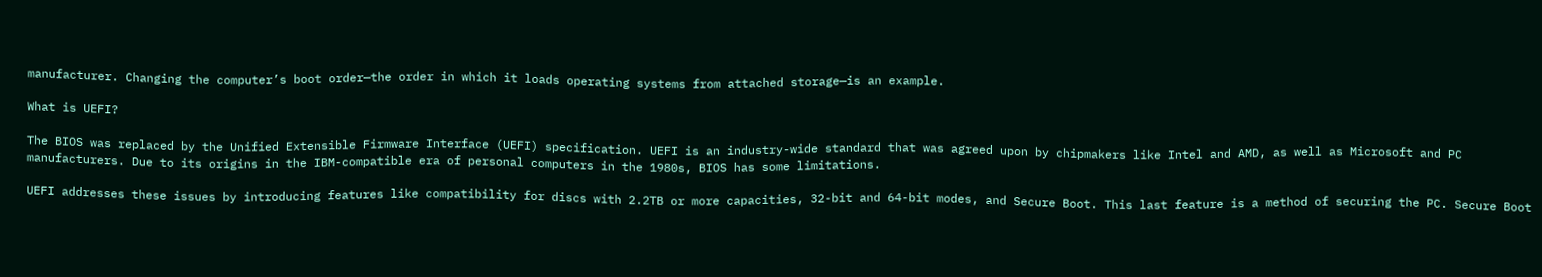manufacturer. Changing the computer’s boot order—the order in which it loads operating systems from attached storage—is an example.

What is UEFI?

The BIOS was replaced by the Unified Extensible Firmware Interface (UEFI) specification. UEFI is an industry-wide standard that was agreed upon by chipmakers like Intel and AMD, as well as Microsoft and PC manufacturers. Due to its origins in the IBM-compatible era of personal computers in the 1980s, BIOS has some limitations.

UEFI addresses these issues by introducing features like compatibility for discs with 2.2TB or more capacities, 32-bit and 64-bit modes, and Secure Boot. This last feature is a method of securing the PC. Secure Boot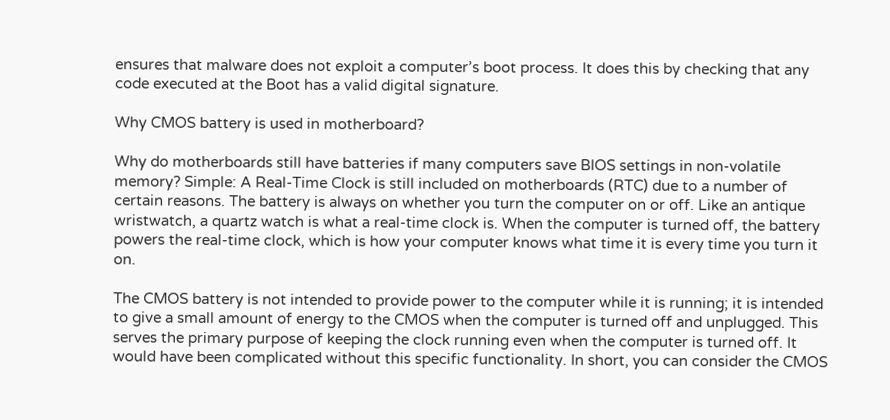ensures that malware does not exploit a computer’s boot process. It does this by checking that any code executed at the Boot has a valid digital signature.

Why CMOS battery is used in motherboard?

Why do motherboards still have batteries if many computers save BIOS settings in non-volatile memory? Simple: A Real-Time Clock is still included on motherboards (RTC) due to a number of certain reasons. The battery is always on whether you turn the computer on or off. Like an antique wristwatch, a quartz watch is what a real-time clock is. When the computer is turned off, the battery powers the real-time clock, which is how your computer knows what time it is every time you turn it on.

The CMOS battery is not intended to provide power to the computer while it is running; it is intended to give a small amount of energy to the CMOS when the computer is turned off and unplugged. This serves the primary purpose of keeping the clock running even when the computer is turned off. It would have been complicated without this specific functionality. In short, you can consider the CMOS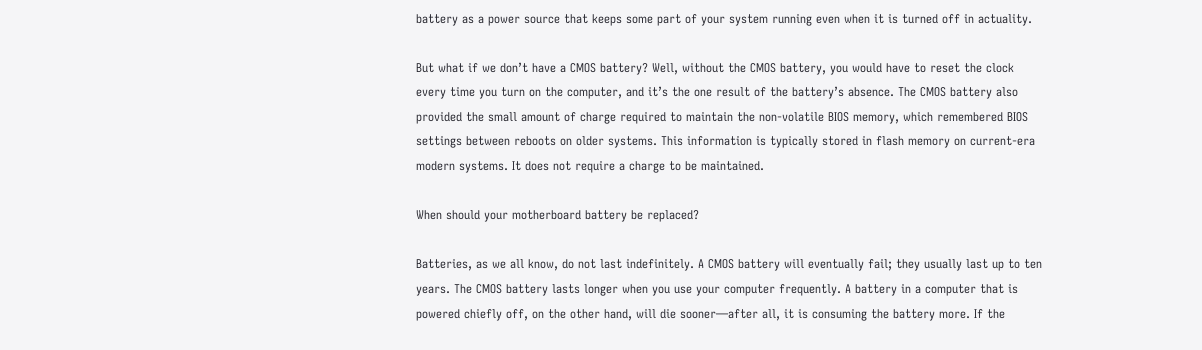battery as a power source that keeps some part of your system running even when it is turned off in actuality.

But what if we don’t have a CMOS battery? Well, without the CMOS battery, you would have to reset the clock every time you turn on the computer, and it’s the one result of the battery’s absence. The CMOS battery also provided the small amount of charge required to maintain the non-volatile BIOS memory, which remembered BIOS settings between reboots on older systems. This information is typically stored in flash memory on current-era modern systems. It does not require a charge to be maintained.

When should your motherboard battery be replaced?

Batteries, as we all know, do not last indefinitely. A CMOS battery will eventually fail; they usually last up to ten years. The CMOS battery lasts longer when you use your computer frequently. A battery in a computer that is powered chiefly off, on the other hand, will die sooner—after all, it is consuming the battery more. If the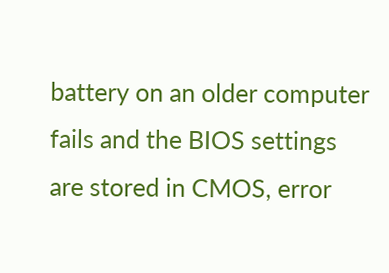battery on an older computer fails and the BIOS settings are stored in CMOS, error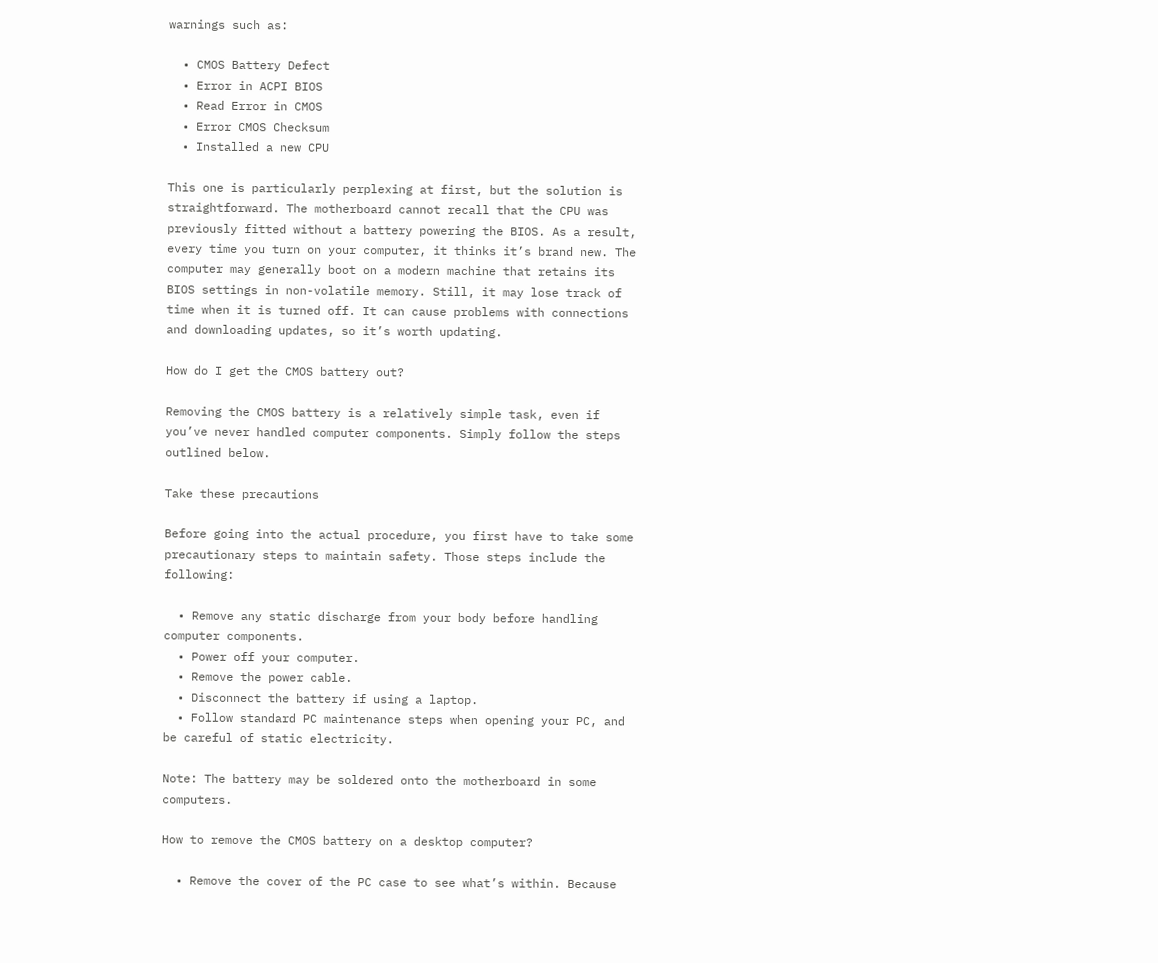warnings such as:

  • CMOS Battery Defect
  • Error in ACPI BIOS
  • Read Error in CMOS
  • Error CMOS Checksum
  • Installed a new CPU

This one is particularly perplexing at first, but the solution is straightforward. The motherboard cannot recall that the CPU was previously fitted without a battery powering the BIOS. As a result, every time you turn on your computer, it thinks it’s brand new. The computer may generally boot on a modern machine that retains its BIOS settings in non-volatile memory. Still, it may lose track of time when it is turned off. It can cause problems with connections and downloading updates, so it’s worth updating.

How do I get the CMOS battery out?

Removing the CMOS battery is a relatively simple task, even if you’ve never handled computer components. Simply follow the steps outlined below.

Take these precautions

Before going into the actual procedure, you first have to take some precautionary steps to maintain safety. Those steps include the following:

  • Remove any static discharge from your body before handling computer components.
  • Power off your computer.
  • Remove the power cable.
  • Disconnect the battery if using a laptop.
  • Follow standard PC maintenance steps when opening your PC, and be careful of static electricity.

Note: The battery may be soldered onto the motherboard in some computers.

How to remove the CMOS battery on a desktop computer?

  • Remove the cover of the PC case to see what’s within. Because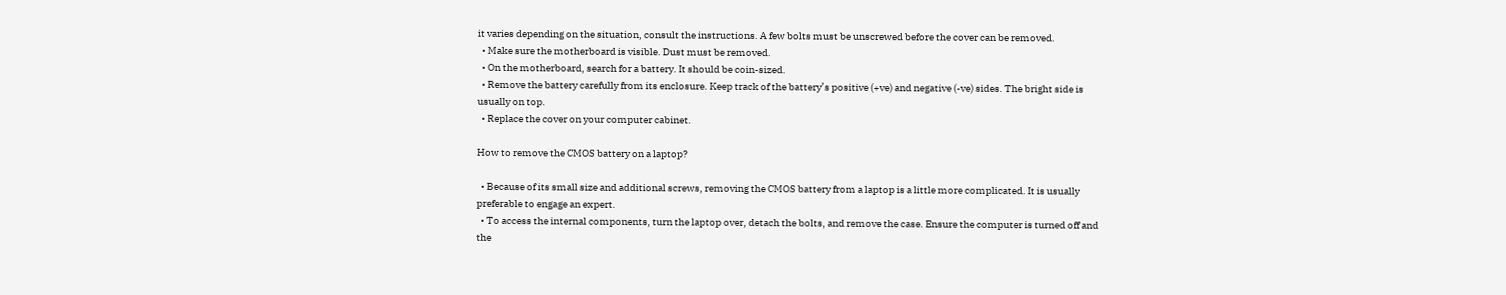it varies depending on the situation, consult the instructions. A few bolts must be unscrewed before the cover can be removed.
  • Make sure the motherboard is visible. Dust must be removed.
  • On the motherboard, search for a battery. It should be coin-sized.
  • Remove the battery carefully from its enclosure. Keep track of the battery’s positive (+ve) and negative (-ve) sides. The bright side is usually on top.
  • Replace the cover on your computer cabinet.

How to remove the CMOS battery on a laptop?

  • Because of its small size and additional screws, removing the CMOS battery from a laptop is a little more complicated. It is usually preferable to engage an expert.
  • To access the internal components, turn the laptop over, detach the bolts, and remove the case. Ensure the computer is turned off and the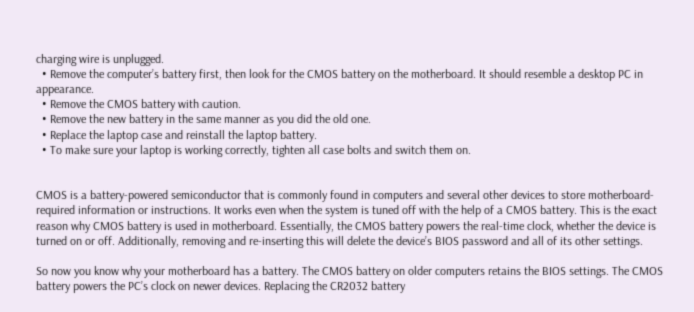charging wire is unplugged.
  • Remove the computer’s battery first, then look for the CMOS battery on the motherboard. It should resemble a desktop PC in appearance.
  • Remove the CMOS battery with caution.
  • Remove the new battery in the same manner as you did the old one.
  • Replace the laptop case and reinstall the laptop battery.
  • To make sure your laptop is working correctly, tighten all case bolts and switch them on.


CMOS is a battery-powered semiconductor that is commonly found in computers and several other devices to store motherboard-required information or instructions. It works even when the system is tuned off with the help of a CMOS battery. This is the exact reason why CMOS battery is used in motherboard. Essentially, the CMOS battery powers the real-time clock, whether the device is turned on or off. Additionally, removing and re-inserting this will delete the device’s BIOS password and all of its other settings.

So now you know why your motherboard has a battery. The CMOS battery on older computers retains the BIOS settings. The CMOS battery powers the PC’s clock on newer devices. Replacing the CR2032 battery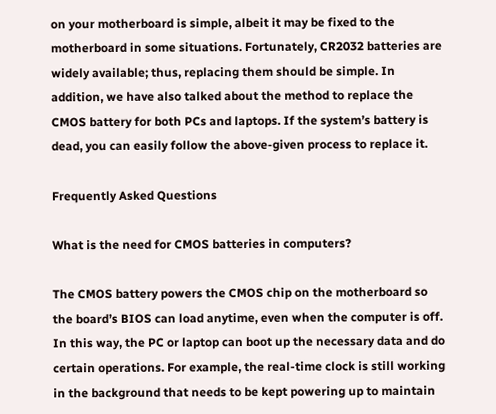on your motherboard is simple, albeit it may be fixed to the motherboard in some situations. Fortunately, CR2032 batteries are widely available; thus, replacing them should be simple. In addition, we have also talked about the method to replace the CMOS battery for both PCs and laptops. If the system’s battery is dead, you can easily follow the above-given process to replace it.

Frequently Asked Questions

What is the need for CMOS batteries in computers?

The CMOS battery powers the CMOS chip on the motherboard so the board’s BIOS can load anytime, even when the computer is off. In this way, the PC or laptop can boot up the necessary data and do certain operations. For example, the real-time clock is still working in the background that needs to be kept powering up to maintain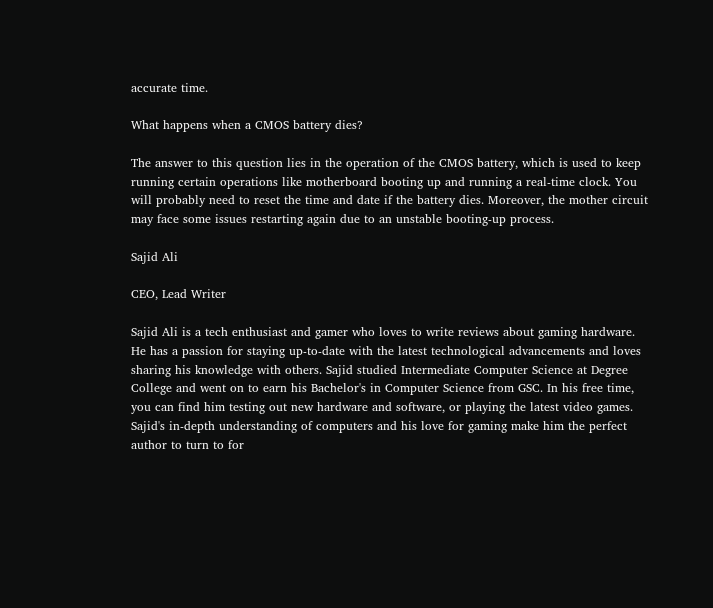accurate time.

What happens when a CMOS battery dies?

The answer to this question lies in the operation of the CMOS battery, which is used to keep running certain operations like motherboard booting up and running a real-time clock. You will probably need to reset the time and date if the battery dies. Moreover, the mother circuit may face some issues restarting again due to an unstable booting-up process.

Sajid Ali

CEO, Lead Writer

Sajid Ali is a tech enthusiast and gamer who loves to write reviews about gaming hardware. He has a passion for staying up-to-date with the latest technological advancements and loves sharing his knowledge with others. Sajid studied Intermediate Computer Science at Degree College and went on to earn his Bachelor's in Computer Science from GSC. In his free time, you can find him testing out new hardware and software, or playing the latest video games. Sajid's in-depth understanding of computers and his love for gaming make him the perfect author to turn to for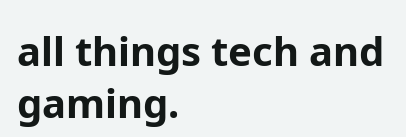all things tech and gaming.